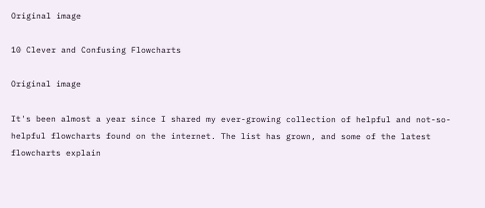Original image

10 Clever and Confusing Flowcharts

Original image

It's been almost a year since I shared my ever-growing collection of helpful and not-so-helpful flowcharts found on the internet. The list has grown, and some of the latest flowcharts explain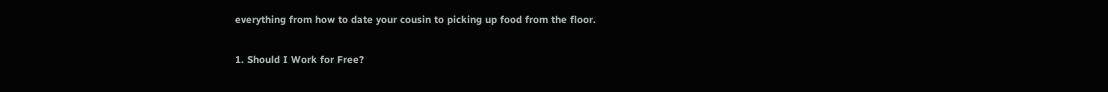everything from how to date your cousin to picking up food from the floor.

1. Should I Work for Free?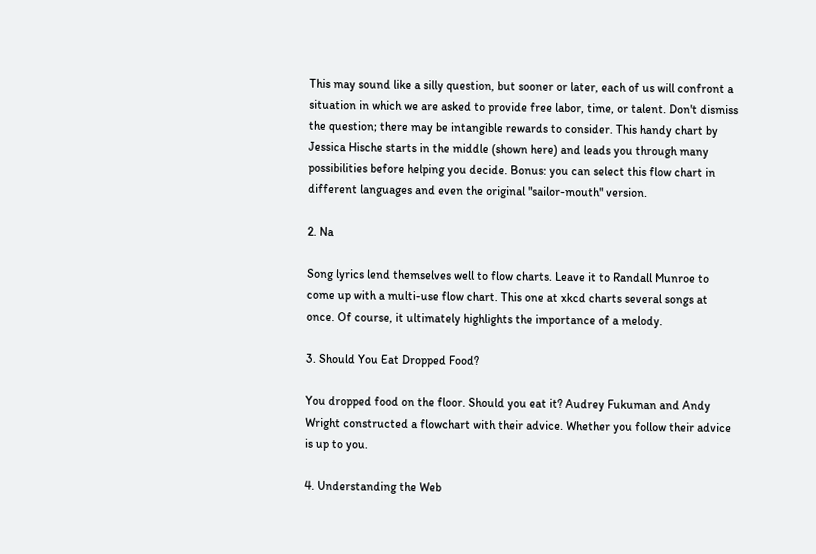This may sound like a silly question, but sooner or later, each of us will confront a situation in which we are asked to provide free labor, time, or talent. Don't dismiss the question; there may be intangible rewards to consider. This handy chart by Jessica Hische starts in the middle (shown here) and leads you through many possibilities before helping you decide. Bonus: you can select this flow chart in different languages and even the original "sailor-mouth" version.

2. Na

Song lyrics lend themselves well to flow charts. Leave it to Randall Munroe to come up with a multi-use flow chart. This one at xkcd charts several songs at once. Of course, it ultimately highlights the importance of a melody.

3. Should You Eat Dropped Food?

You dropped food on the floor. Should you eat it? Audrey Fukuman and Andy Wright constructed a flowchart with their advice. Whether you follow their advice is up to you.

4. Understanding the Web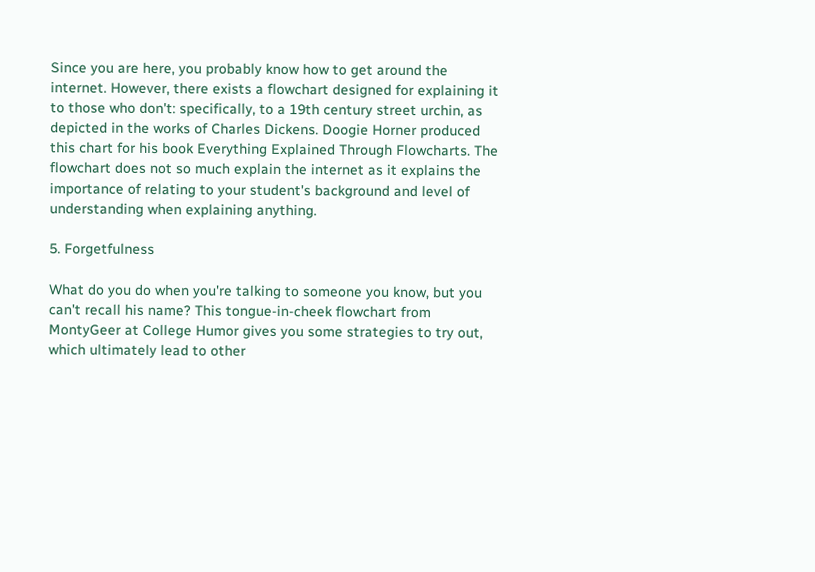Since you are here, you probably know how to get around the internet. However, there exists a flowchart designed for explaining it to those who don't: specifically, to a 19th century street urchin, as depicted in the works of Charles Dickens. Doogie Horner produced this chart for his book Everything Explained Through Flowcharts. The flowchart does not so much explain the internet as it explains the importance of relating to your student's background and level of understanding when explaining anything.

5. Forgetfulness

What do you do when you're talking to someone you know, but you can't recall his name? This tongue-in-cheek flowchart from MontyGeer at College Humor gives you some strategies to try out, which ultimately lead to other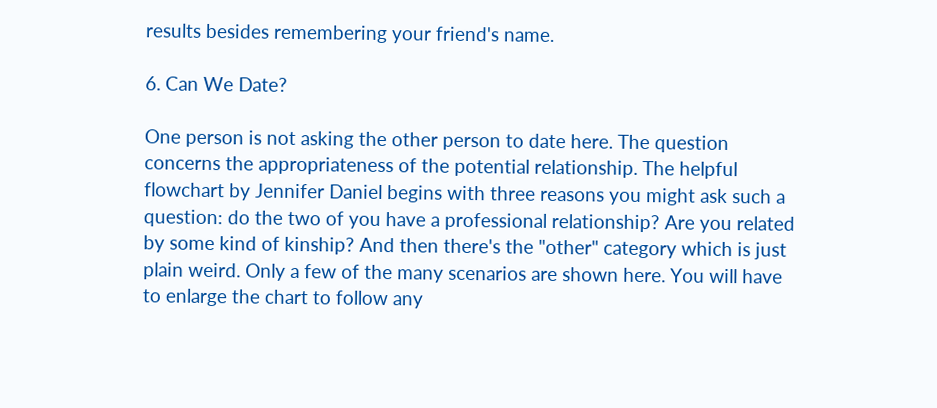results besides remembering your friend's name.

6. Can We Date?

One person is not asking the other person to date here. The question concerns the appropriateness of the potential relationship. The helpful flowchart by Jennifer Daniel begins with three reasons you might ask such a question: do the two of you have a professional relationship? Are you related by some kind of kinship? And then there's the "other" category which is just plain weird. Only a few of the many scenarios are shown here. You will have to enlarge the chart to follow any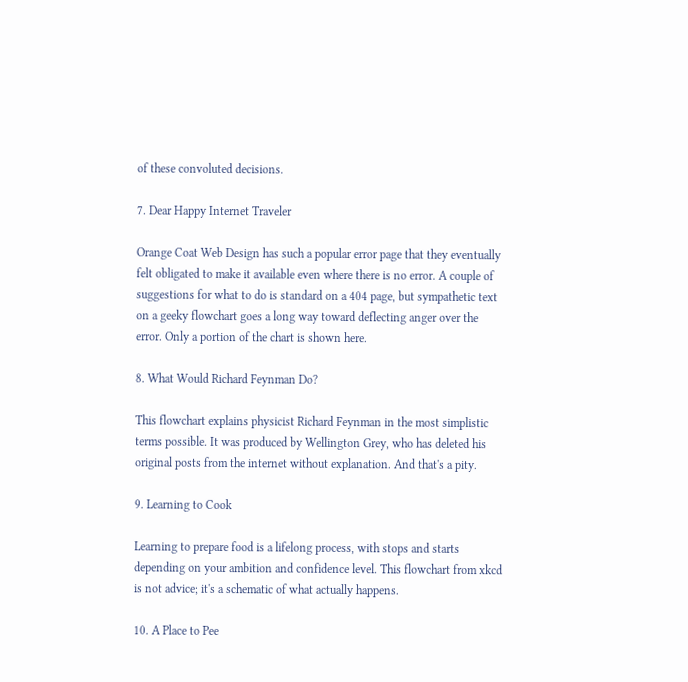of these convoluted decisions.

7. Dear Happy Internet Traveler

Orange Coat Web Design has such a popular error page that they eventually felt obligated to make it available even where there is no error. A couple of suggestions for what to do is standard on a 404 page, but sympathetic text on a geeky flowchart goes a long way toward deflecting anger over the error. Only a portion of the chart is shown here.

8. What Would Richard Feynman Do?

This flowchart explains physicist Richard Feynman in the most simplistic terms possible. It was produced by Wellington Grey, who has deleted his original posts from the internet without explanation. And that's a pity.

9. Learning to Cook

Learning to prepare food is a lifelong process, with stops and starts depending on your ambition and confidence level. This flowchart from xkcd is not advice; it's a schematic of what actually happens.

10. A Place to Pee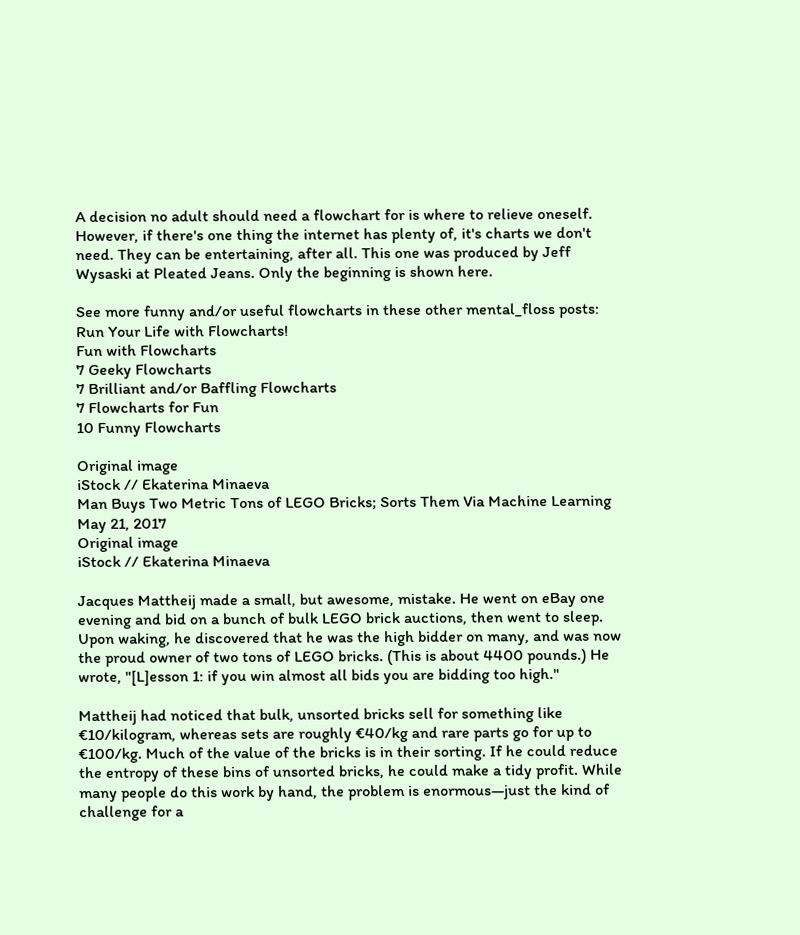A decision no adult should need a flowchart for is where to relieve oneself. However, if there's one thing the internet has plenty of, it's charts we don't need. They can be entertaining, after all. This one was produced by Jeff Wysaski at Pleated Jeans. Only the beginning is shown here.

See more funny and/or useful flowcharts in these other mental_floss posts:
Run Your Life with Flowcharts!
Fun with Flowcharts
7 Geeky Flowcharts
7 Brilliant and/or Baffling Flowcharts
7 Flowcharts for Fun
10 Funny Flowcharts

Original image
iStock // Ekaterina Minaeva
Man Buys Two Metric Tons of LEGO Bricks; Sorts Them Via Machine Learning
May 21, 2017
Original image
iStock // Ekaterina Minaeva

Jacques Mattheij made a small, but awesome, mistake. He went on eBay one evening and bid on a bunch of bulk LEGO brick auctions, then went to sleep. Upon waking, he discovered that he was the high bidder on many, and was now the proud owner of two tons of LEGO bricks. (This is about 4400 pounds.) He wrote, "[L]esson 1: if you win almost all bids you are bidding too high."

Mattheij had noticed that bulk, unsorted bricks sell for something like €10/kilogram, whereas sets are roughly €40/kg and rare parts go for up to €100/kg. Much of the value of the bricks is in their sorting. If he could reduce the entropy of these bins of unsorted bricks, he could make a tidy profit. While many people do this work by hand, the problem is enormous—just the kind of challenge for a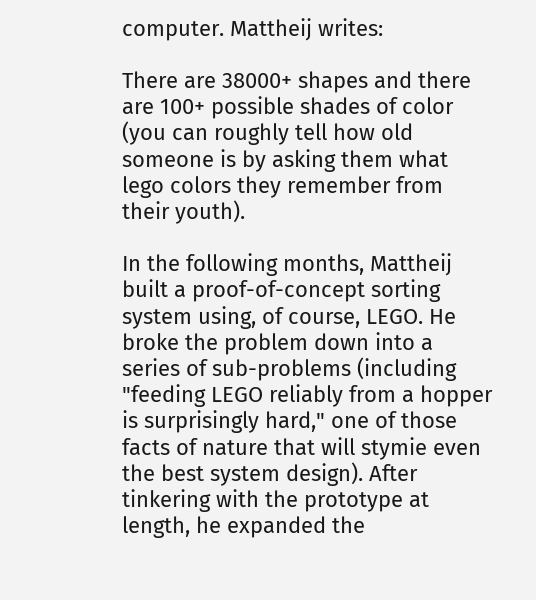computer. Mattheij writes:

There are 38000+ shapes and there are 100+ possible shades of color (you can roughly tell how old someone is by asking them what lego colors they remember from their youth).

In the following months, Mattheij built a proof-of-concept sorting system using, of course, LEGO. He broke the problem down into a series of sub-problems (including "feeding LEGO reliably from a hopper is surprisingly hard," one of those facts of nature that will stymie even the best system design). After tinkering with the prototype at length, he expanded the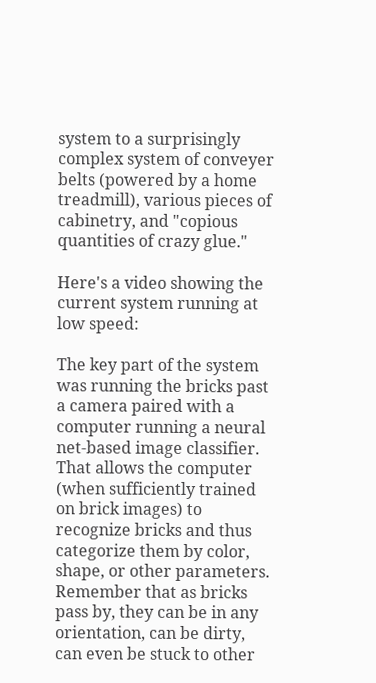system to a surprisingly complex system of conveyer belts (powered by a home treadmill), various pieces of cabinetry, and "copious quantities of crazy glue."

Here's a video showing the current system running at low speed:

The key part of the system was running the bricks past a camera paired with a computer running a neural net-based image classifier. That allows the computer (when sufficiently trained on brick images) to recognize bricks and thus categorize them by color, shape, or other parameters. Remember that as bricks pass by, they can be in any orientation, can be dirty, can even be stuck to other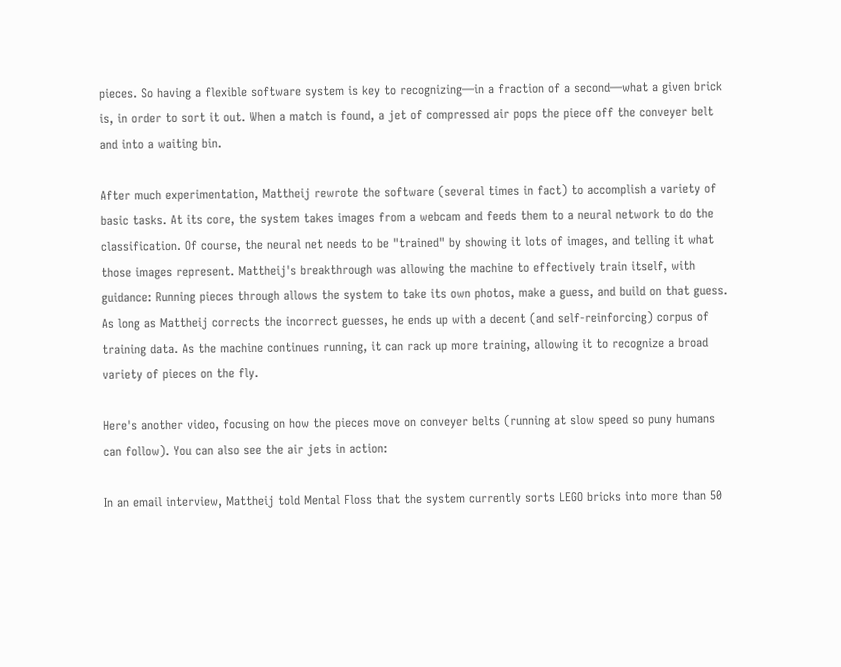pieces. So having a flexible software system is key to recognizing—in a fraction of a second—what a given brick is, in order to sort it out. When a match is found, a jet of compressed air pops the piece off the conveyer belt and into a waiting bin.

After much experimentation, Mattheij rewrote the software (several times in fact) to accomplish a variety of basic tasks. At its core, the system takes images from a webcam and feeds them to a neural network to do the classification. Of course, the neural net needs to be "trained" by showing it lots of images, and telling it what those images represent. Mattheij's breakthrough was allowing the machine to effectively train itself, with guidance: Running pieces through allows the system to take its own photos, make a guess, and build on that guess. As long as Mattheij corrects the incorrect guesses, he ends up with a decent (and self-reinforcing) corpus of training data. As the machine continues running, it can rack up more training, allowing it to recognize a broad variety of pieces on the fly.

Here's another video, focusing on how the pieces move on conveyer belts (running at slow speed so puny humans can follow). You can also see the air jets in action:

In an email interview, Mattheij told Mental Floss that the system currently sorts LEGO bricks into more than 50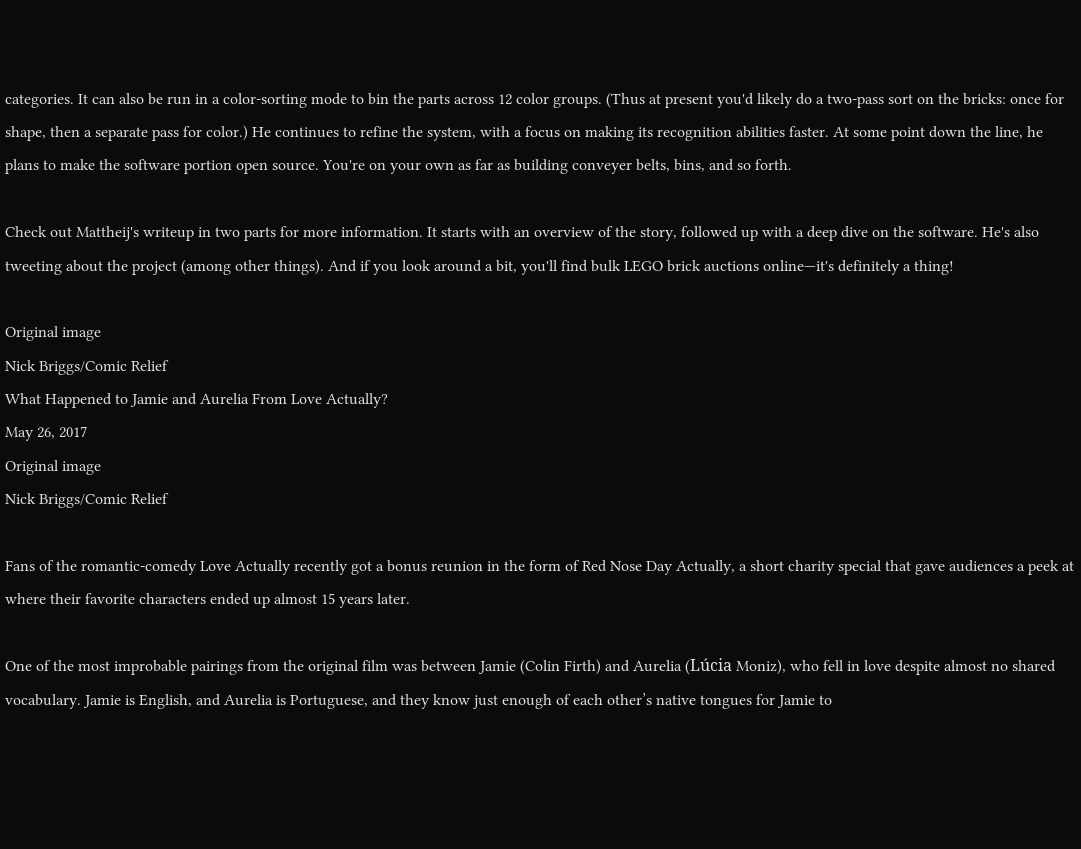categories. It can also be run in a color-sorting mode to bin the parts across 12 color groups. (Thus at present you'd likely do a two-pass sort on the bricks: once for shape, then a separate pass for color.) He continues to refine the system, with a focus on making its recognition abilities faster. At some point down the line, he plans to make the software portion open source. You're on your own as far as building conveyer belts, bins, and so forth.

Check out Mattheij's writeup in two parts for more information. It starts with an overview of the story, followed up with a deep dive on the software. He's also tweeting about the project (among other things). And if you look around a bit, you'll find bulk LEGO brick auctions online—it's definitely a thing!

Original image
Nick Briggs/Comic Relief
What Happened to Jamie and Aurelia From Love Actually?
May 26, 2017
Original image
Nick Briggs/Comic Relief

Fans of the romantic-comedy Love Actually recently got a bonus reunion in the form of Red Nose Day Actually, a short charity special that gave audiences a peek at where their favorite characters ended up almost 15 years later.

One of the most improbable pairings from the original film was between Jamie (Colin Firth) and Aurelia (Lúcia Moniz), who fell in love despite almost no shared vocabulary. Jamie is English, and Aurelia is Portuguese, and they know just enough of each other’s native tongues for Jamie to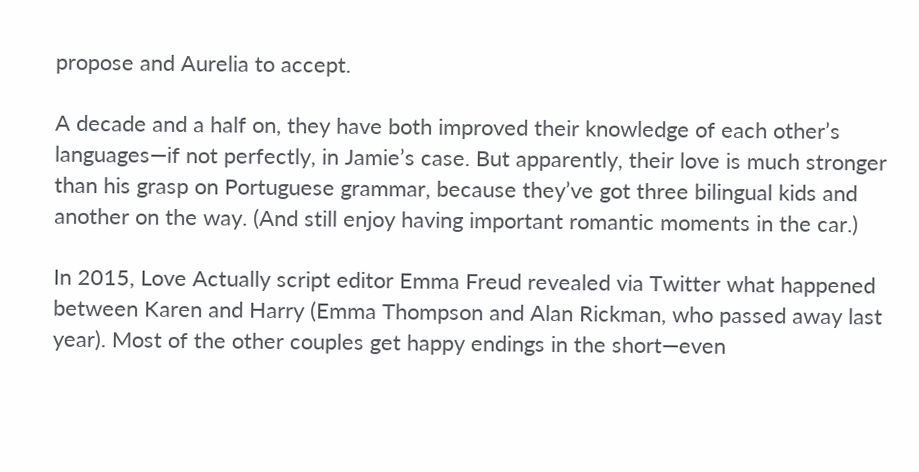propose and Aurelia to accept.

A decade and a half on, they have both improved their knowledge of each other’s languages—if not perfectly, in Jamie’s case. But apparently, their love is much stronger than his grasp on Portuguese grammar, because they’ve got three bilingual kids and another on the way. (And still enjoy having important romantic moments in the car.)

In 2015, Love Actually script editor Emma Freud revealed via Twitter what happened between Karen and Harry (Emma Thompson and Alan Rickman, who passed away last year). Most of the other couples get happy endings in the short—even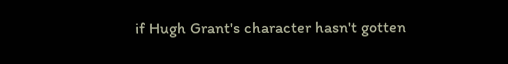if Hugh Grant's character hasn't gotten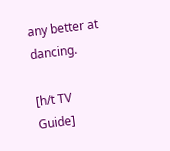any better at dancing.

[h/t TV Guide]